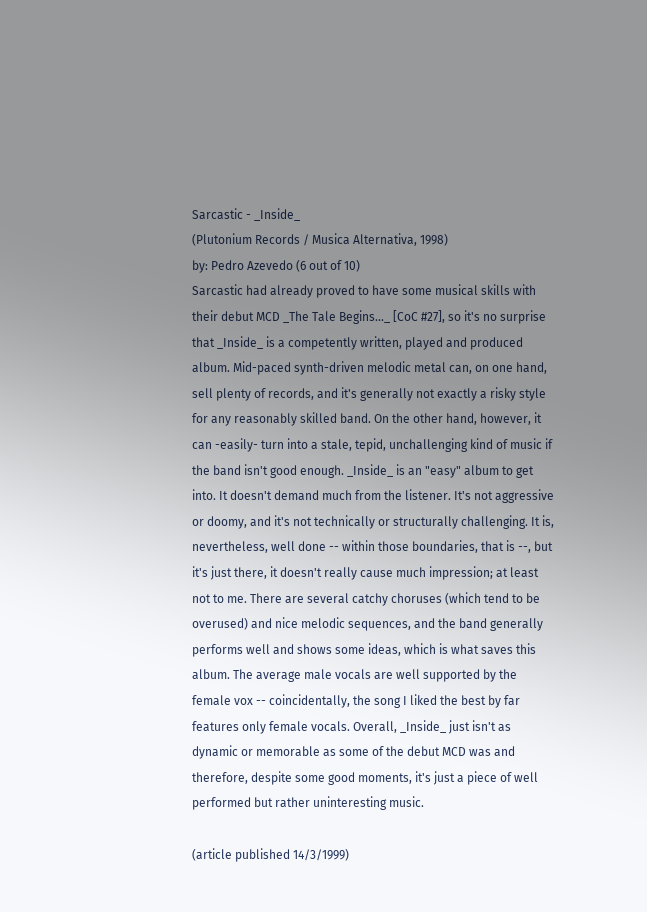Sarcastic - _Inside_
(Plutonium Records / Musica Alternativa, 1998)
by: Pedro Azevedo (6 out of 10)
Sarcastic had already proved to have some musical skills with their debut MCD _The Tale Begins..._ [CoC #27], so it's no surprise that _Inside_ is a competently written, played and produced album. Mid-paced synth-driven melodic metal can, on one hand, sell plenty of records, and it's generally not exactly a risky style for any reasonably skilled band. On the other hand, however, it can -easily- turn into a stale, tepid, unchallenging kind of music if the band isn't good enough. _Inside_ is an "easy" album to get into. It doesn't demand much from the listener. It's not aggressive or doomy, and it's not technically or structurally challenging. It is, nevertheless, well done -- within those boundaries, that is --, but it's just there, it doesn't really cause much impression; at least not to me. There are several catchy choruses (which tend to be overused) and nice melodic sequences, and the band generally performs well and shows some ideas, which is what saves this album. The average male vocals are well supported by the female vox -- coincidentally, the song I liked the best by far features only female vocals. Overall, _Inside_ just isn't as dynamic or memorable as some of the debut MCD was and therefore, despite some good moments, it's just a piece of well performed but rather uninteresting music.

(article published 14/3/1999)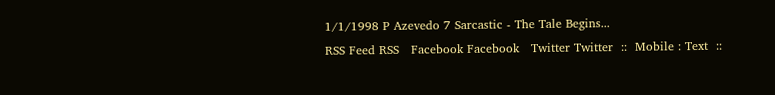1/1/1998 P Azevedo 7 Sarcastic - The Tale Begins...
RSS Feed RSS   Facebook Facebook   Twitter Twitter  ::  Mobile : Text  ::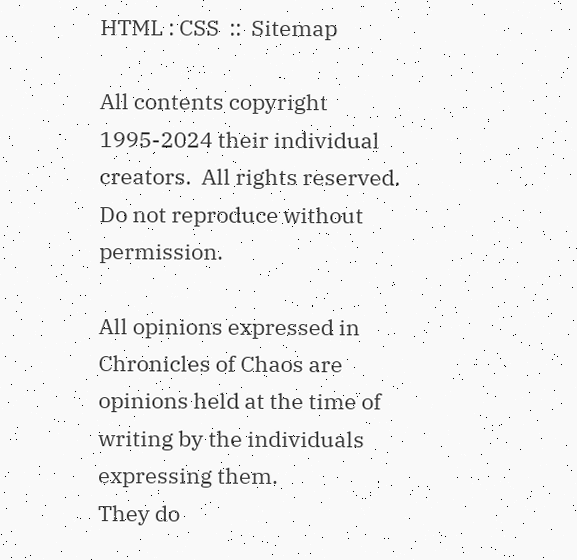HTML : CSS  ::  Sitemap

All contents copyright 1995-2024 their individual creators.  All rights reserved.  Do not reproduce without permission.

All opinions expressed in Chronicles of Chaos are opinions held at the time of writing by the individuals expressing them.
They do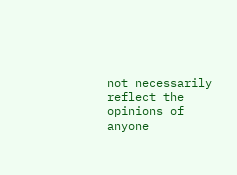not necessarily reflect the opinions of anyone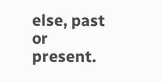else, past or present.